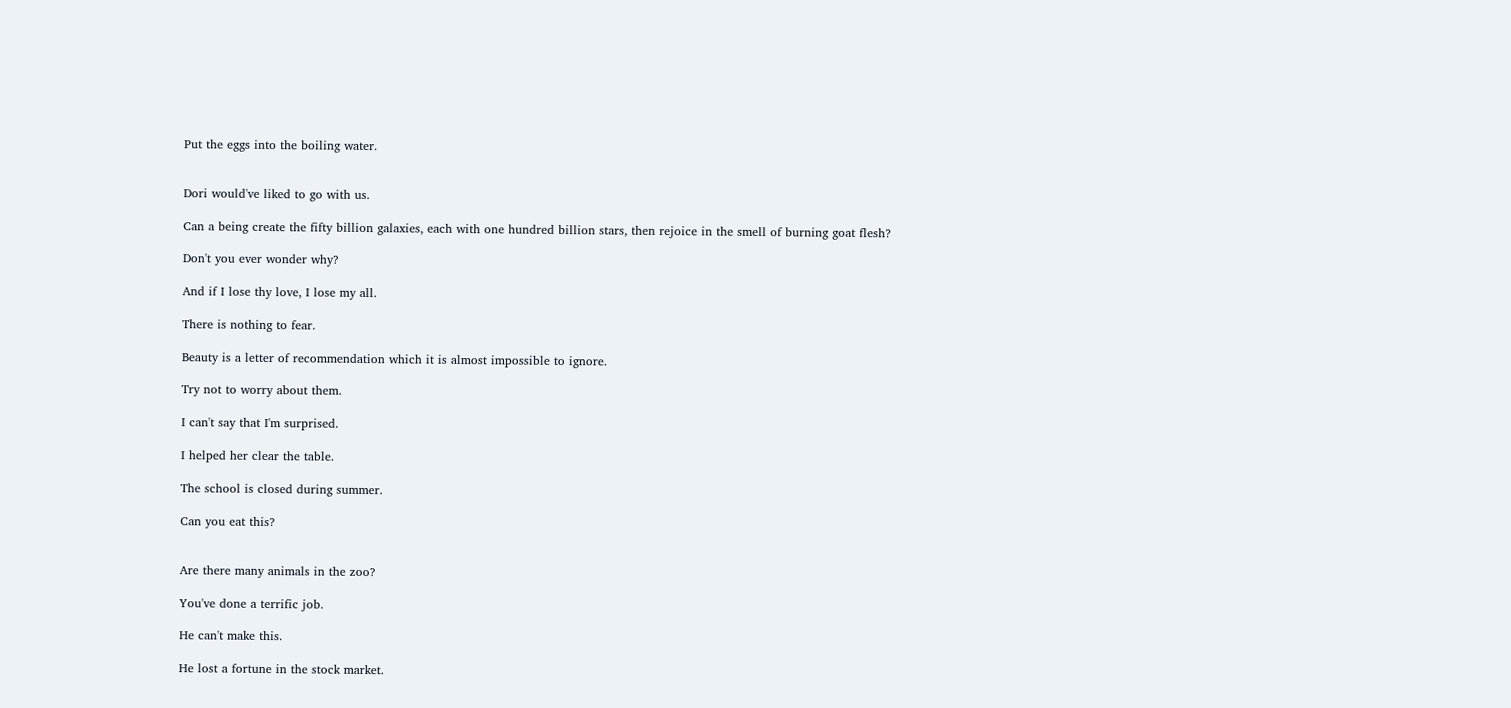Put the eggs into the boiling water.


Dori would've liked to go with us.

Can a being create the fifty billion galaxies, each with one hundred billion stars, then rejoice in the smell of burning goat flesh?

Don't you ever wonder why?

And if I lose thy love, I lose my all.

There is nothing to fear.

Beauty is a letter of recommendation which it is almost impossible to ignore.

Try not to worry about them.

I can't say that I'm surprised.

I helped her clear the table.

The school is closed during summer.

Can you eat this?


Are there many animals in the zoo?

You've done a terrific job.

He can't make this.

He lost a fortune in the stock market.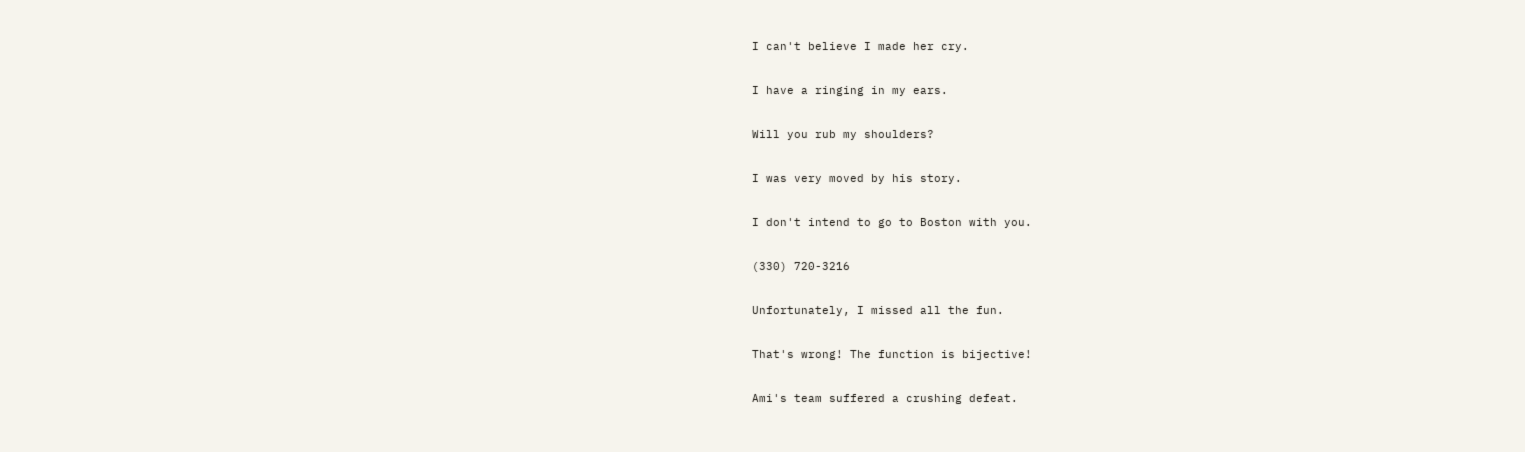I can't believe I made her cry.

I have a ringing in my ears.

Will you rub my shoulders?

I was very moved by his story.

I don't intend to go to Boston with you.

(330) 720-3216

Unfortunately, I missed all the fun.

That's wrong! The function is bijective!

Ami's team suffered a crushing defeat.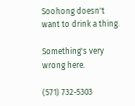Soohong doesn't want to drink a thing.

Something's very wrong here.

(571) 732-5303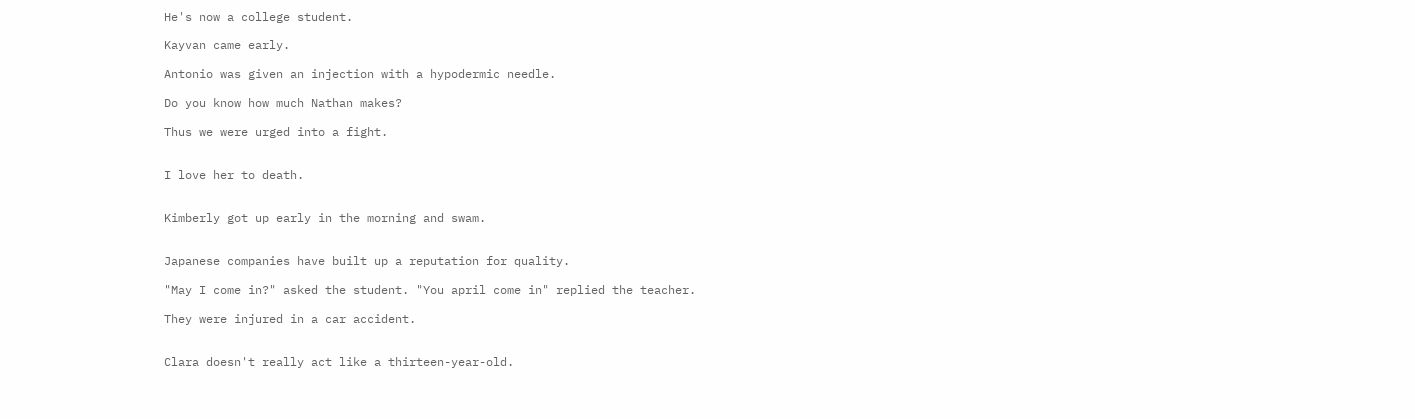He's now a college student.

Kayvan came early.

Antonio was given an injection with a hypodermic needle.

Do you know how much Nathan makes?

Thus we were urged into a fight.


I love her to death.


Kimberly got up early in the morning and swam.


Japanese companies have built up a reputation for quality.

"May I come in?" asked the student. "You april come in" replied the teacher.

They were injured in a car accident.


Clara doesn't really act like a thirteen-year-old.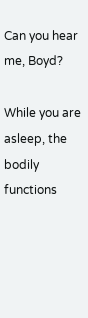Can you hear me, Boyd?

While you are asleep, the bodily functions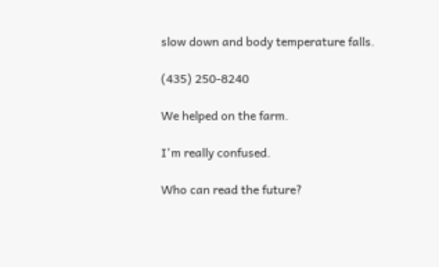slow down and body temperature falls.

(435) 250-8240

We helped on the farm.

I'm really confused.

Who can read the future?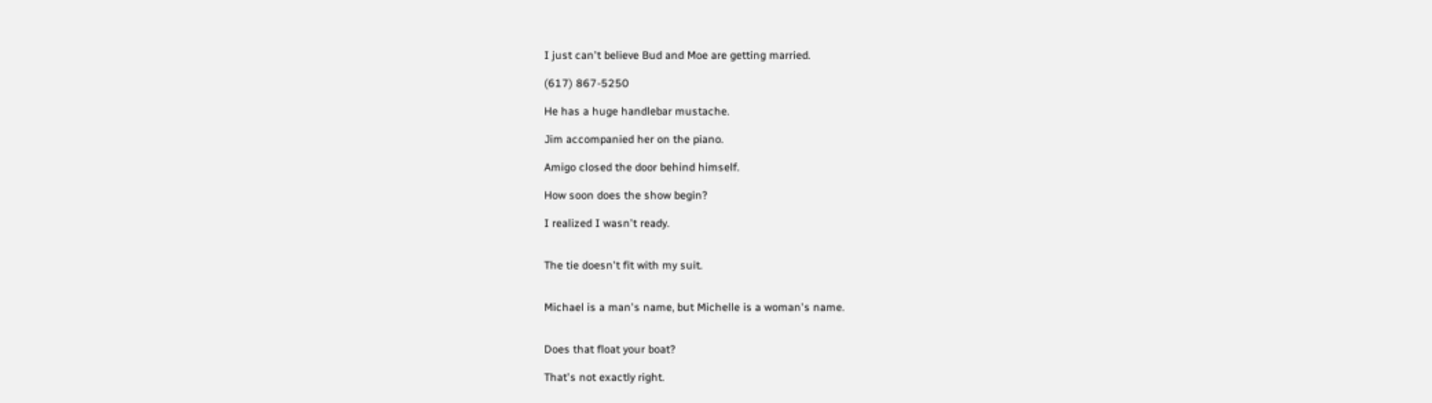I just can't believe Bud and Moe are getting married.

(617) 867-5250

He has a huge handlebar mustache.

Jim accompanied her on the piano.

Amigo closed the door behind himself.

How soon does the show begin?

I realized I wasn't ready.


The tie doesn't fit with my suit.


Michael is a man's name, but Michelle is a woman's name.


Does that float your boat?

That's not exactly right.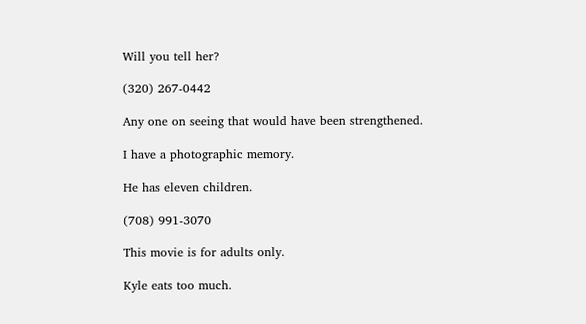Will you tell her?

(320) 267-0442

Any one on seeing that would have been strengthened.

I have a photographic memory.

He has eleven children.

(708) 991-3070

This movie is for adults only.

Kyle eats too much.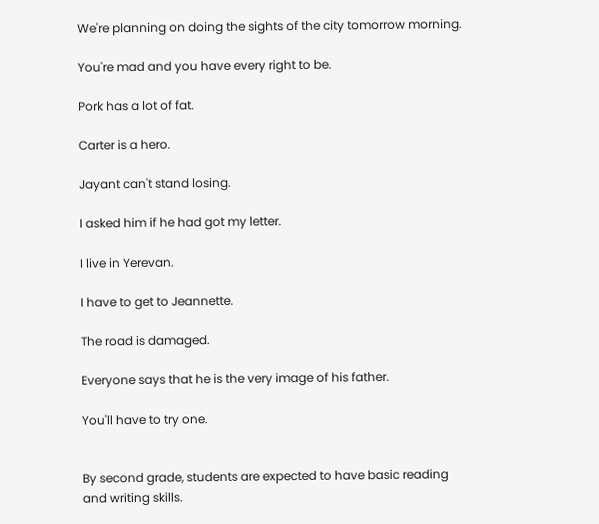We're planning on doing the sights of the city tomorrow morning.

You're mad and you have every right to be.

Pork has a lot of fat.

Carter is a hero.

Jayant can't stand losing.

I asked him if he had got my letter.

I live in Yerevan.

I have to get to Jeannette.

The road is damaged.

Everyone says that he is the very image of his father.

You'll have to try one.


By second grade, students are expected to have basic reading and writing skills.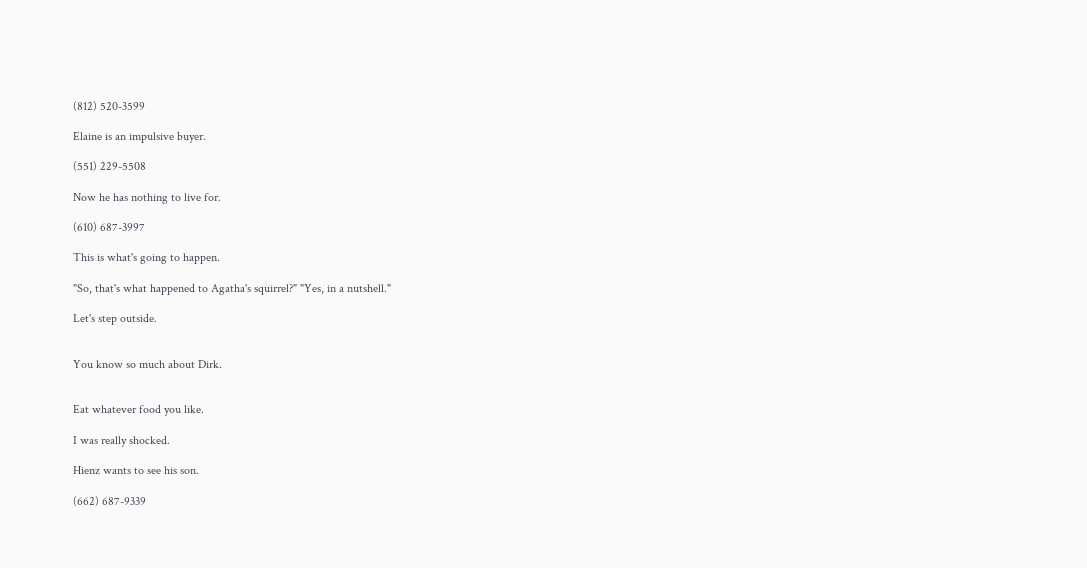(812) 520-3599

Elaine is an impulsive buyer.

(551) 229-5508

Now he has nothing to live for.

(610) 687-3997

This is what's going to happen.

"So, that's what happened to Agatha's squirrel?" "Yes, in a nutshell."

Let's step outside.


You know so much about Dirk.


Eat whatever food you like.

I was really shocked.

Hienz wants to see his son.

(662) 687-9339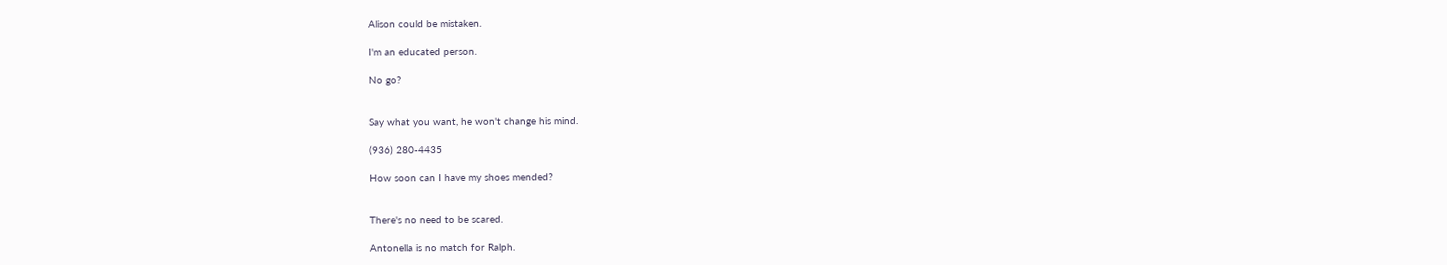Alison could be mistaken.

I'm an educated person.

No go?


Say what you want, he won't change his mind.

(936) 280-4435

How soon can I have my shoes mended?


There's no need to be scared.

Antonella is no match for Ralph.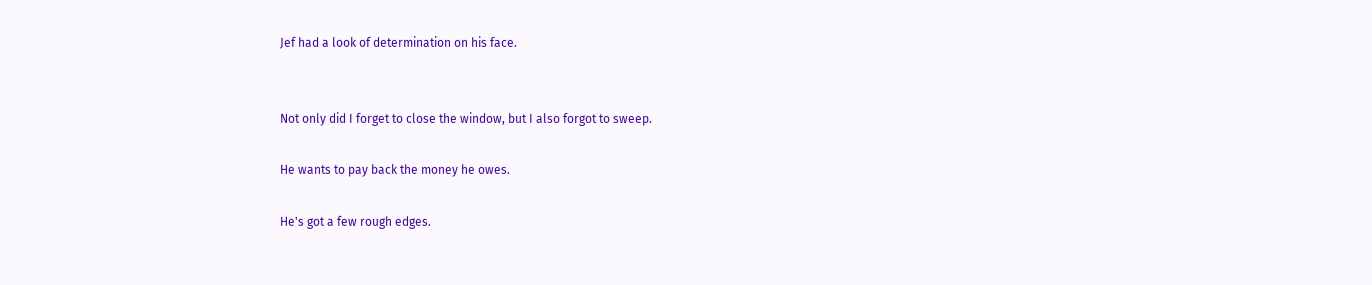Jef had a look of determination on his face.


Not only did I forget to close the window, but I also forgot to sweep.

He wants to pay back the money he owes.

He's got a few rough edges.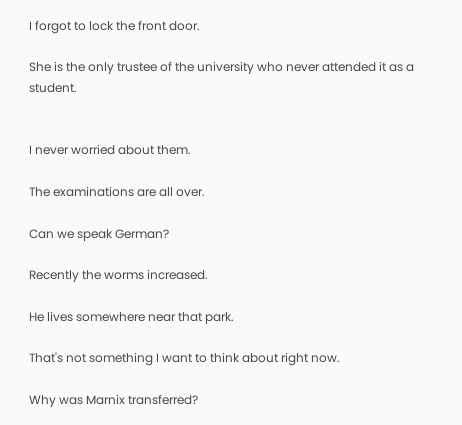I forgot to lock the front door.

She is the only trustee of the university who never attended it as a student.


I never worried about them.

The examinations are all over.

Can we speak German?

Recently the worms increased.

He lives somewhere near that park.

That's not something I want to think about right now.

Why was Marnix transferred?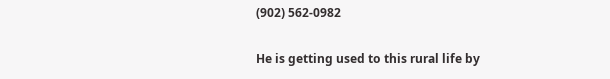(902) 562-0982

He is getting used to this rural life by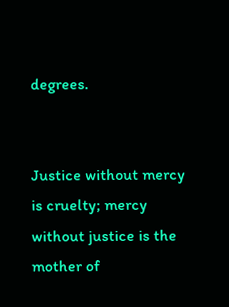degrees.


Justice without mercy is cruelty; mercy without justice is the mother of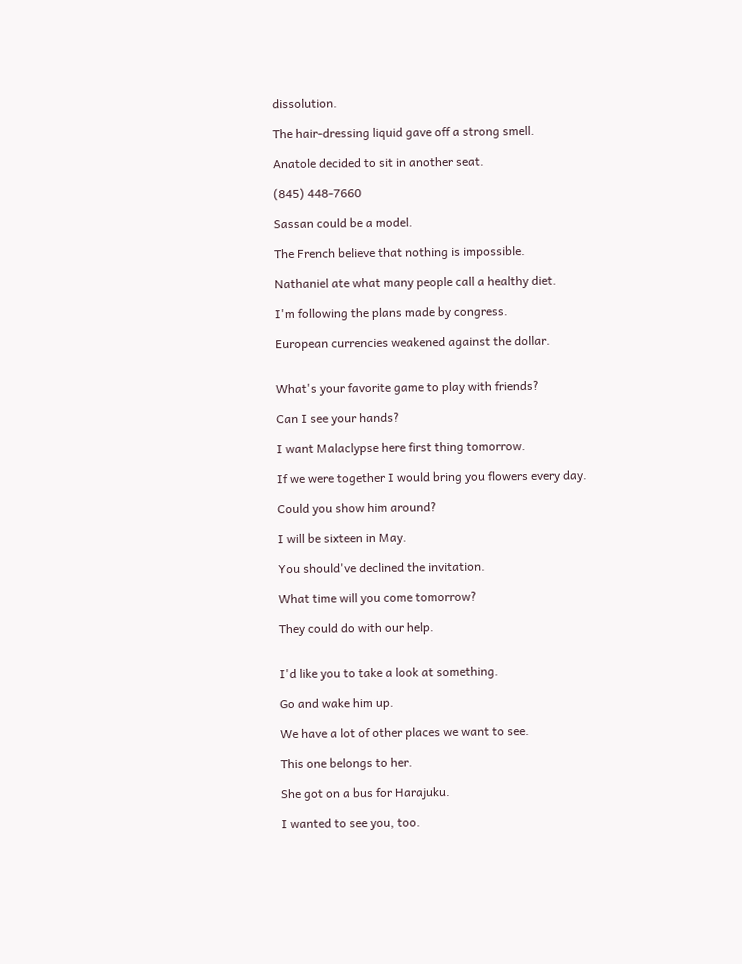dissolution.

The hair-dressing liquid gave off a strong smell.

Anatole decided to sit in another seat.

(845) 448-7660

Sassan could be a model.

The French believe that nothing is impossible.

Nathaniel ate what many people call a healthy diet.

I'm following the plans made by congress.

European currencies weakened against the dollar.


What's your favorite game to play with friends?

Can I see your hands?

I want Malaclypse here first thing tomorrow.

If we were together I would bring you flowers every day.

Could you show him around?

I will be sixteen in May.

You should've declined the invitation.

What time will you come tomorrow?

They could do with our help.


I'd like you to take a look at something.

Go and wake him up.

We have a lot of other places we want to see.

This one belongs to her.

She got on a bus for Harajuku.

I wanted to see you, too.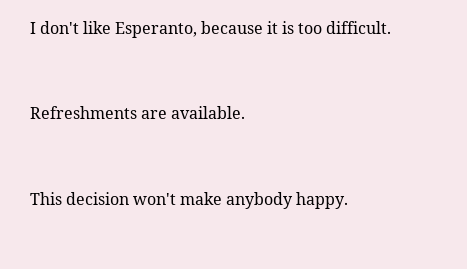I don't like Esperanto, because it is too difficult.


Refreshments are available.


This decision won't make anybody happy.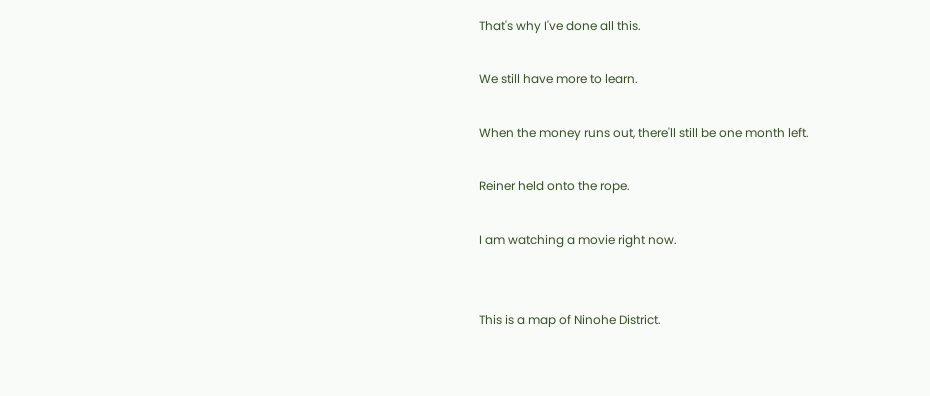That's why I've done all this.

We still have more to learn.

When the money runs out, there'll still be one month left.

Reiner held onto the rope.

I am watching a movie right now.


This is a map of Ninohe District.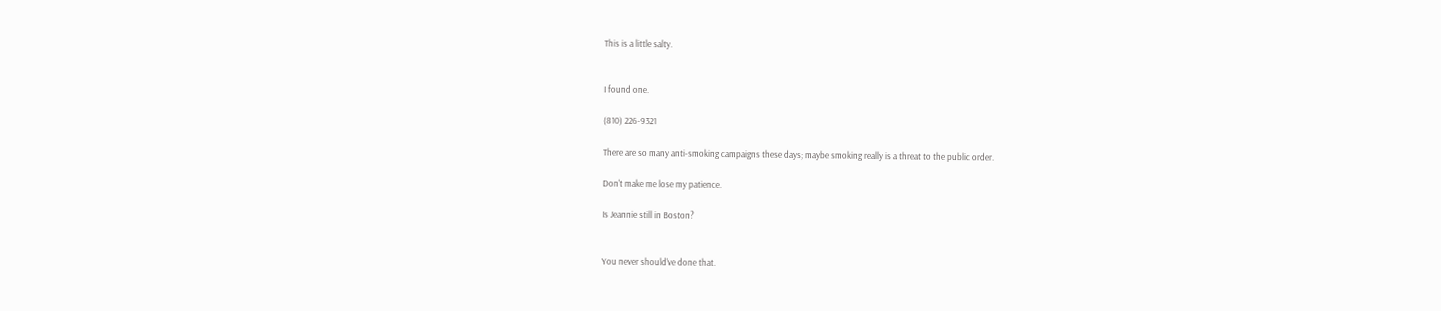This is a little salty.


I found one.

(810) 226-9321

There are so many anti-smoking campaigns these days; maybe smoking really is a threat to the public order.

Don't make me lose my patience.

Is Jeannie still in Boston?


You never should've done that.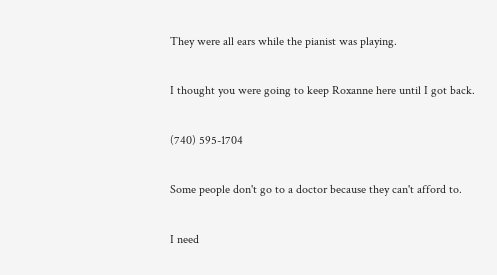They were all ears while the pianist was playing.

I thought you were going to keep Roxanne here until I got back.

(740) 595-1704

Some people don't go to a doctor because they can't afford to.

I need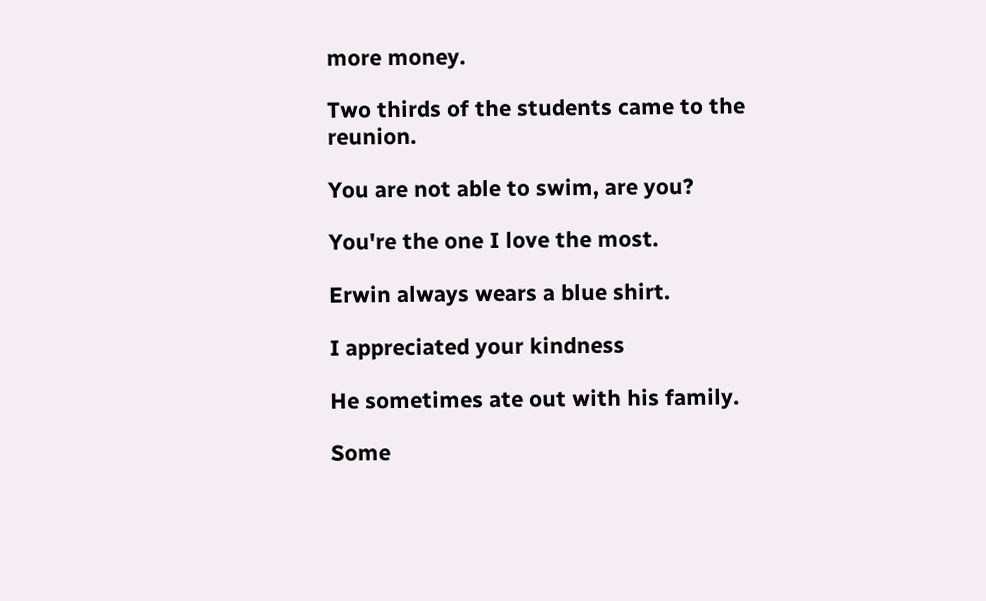more money.

Two thirds of the students came to the reunion.

You are not able to swim, are you?

You're the one I love the most.

Erwin always wears a blue shirt.

I appreciated your kindness

He sometimes ate out with his family.

Some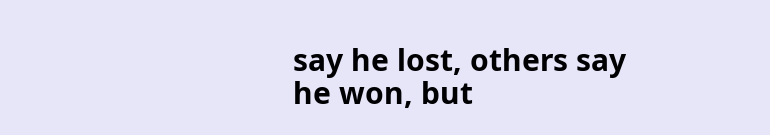say he lost, others say he won, but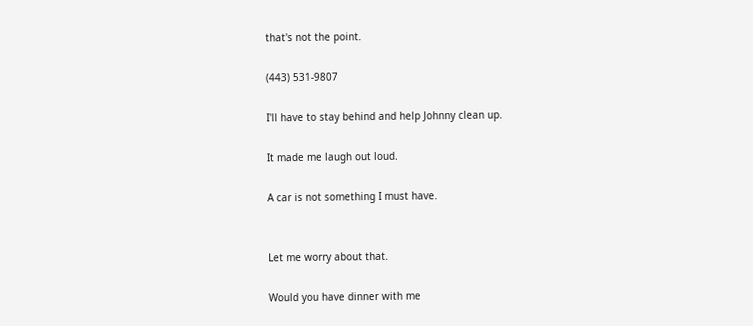that's not the point.

(443) 531-9807

I'll have to stay behind and help Johnny clean up.

It made me laugh out loud.

A car is not something I must have.


Let me worry about that.

Would you have dinner with me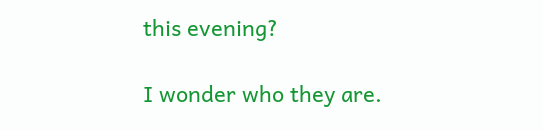this evening?

I wonder who they are.